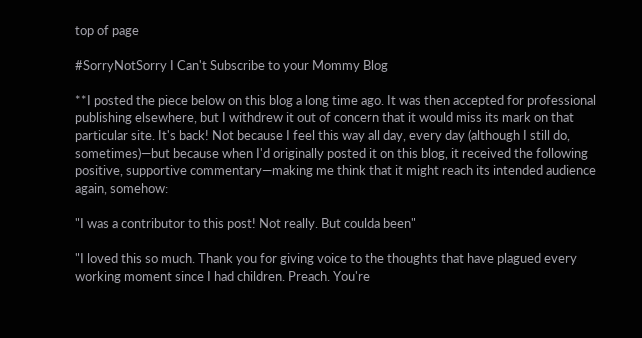top of page

#SorryNotSorry I Can't Subscribe to your Mommy Blog

**I posted the piece below on this blog a long time ago. It was then accepted for professional publishing elsewhere, but I withdrew it out of concern that it would miss its mark on that particular site. It's back! Not because I feel this way all day, every day (although I still do, sometimes)—but because when I'd originally posted it on this blog, it received the following positive, supportive commentary—making me think that it might reach its intended audience again, somehow:

"I was a contributor to this post! Not really. But coulda been"

"I loved this so much. Thank you for giving voice to the thoughts that have plagued every working moment since I had children. Preach. You're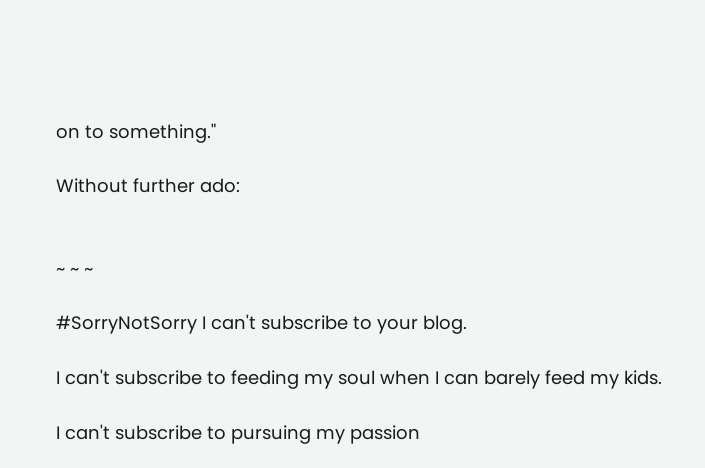on to something."

Without further ado:


~ ~ ~

#SorryNotSorry I can't subscribe to your blog.

I can't subscribe to feeding my soul when I can barely feed my kids.

I can't subscribe to pursuing my passion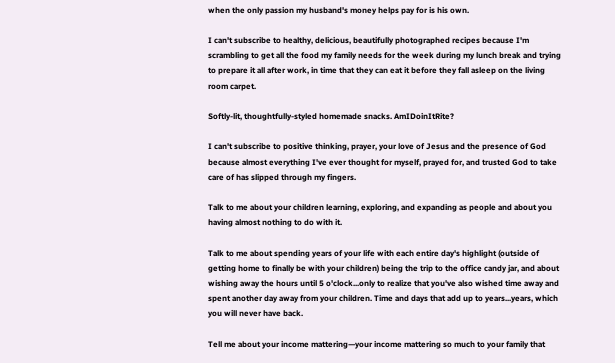when the only passion my husband's money helps pay for is his own.

I can't subscribe to healthy, delicious, beautifully photographed recipes because I'm scrambling to get all the food my family needs for the week during my lunch break and trying to prepare it all after work, in time that they can eat it before they fall asleep on the living room carpet.

Softly-lit, thoughtfully-styled homemade snacks. AmIDoinItRite?

I can't subscribe to positive thinking, prayer, your love of Jesus and the presence of God because almost everything I've ever thought for myself, prayed for, and trusted God to take care of has slipped through my fingers.

Talk to me about your children learning, exploring, and expanding as people and about you having almost nothing to do with it.

Talk to me about spending years of your life with each entire day's highlight (outside of getting home to finally be with your children) being the trip to the office candy jar, and about wishing away the hours until 5 o'clock...only to realize that you've also wished time away and spent another day away from your children. Time and days that add up to years...years, which you will never have back.

Tell me about your income mattering—your income mattering so much to your family that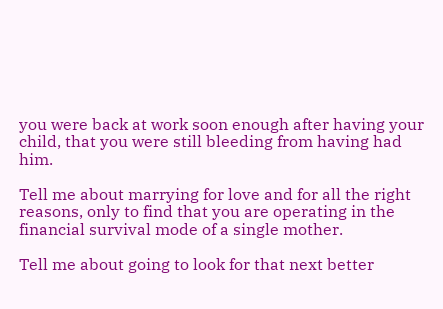you were back at work soon enough after having your child, that you were still bleeding from having had him.

Tell me about marrying for love and for all the right reasons, only to find that you are operating in the financial survival mode of a single mother.

Tell me about going to look for that next better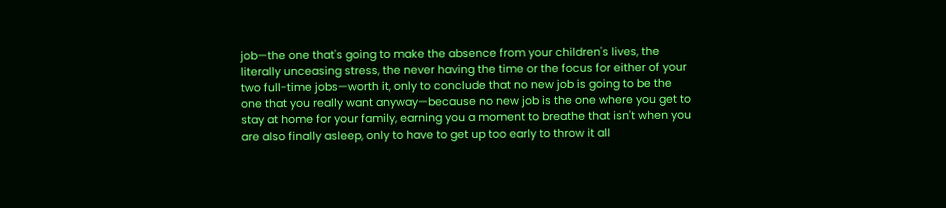job—the one that's going to make the absence from your children's lives, the literally unceasing stress, the never having the time or the focus for either of your two full-time jobs—worth it, only to conclude that no new job is going to be the one that you really want anyway—because no new job is the one where you get to stay at home for your family, earning you a moment to breathe that isn't when you are also finally asleep, only to have to get up too early to throw it all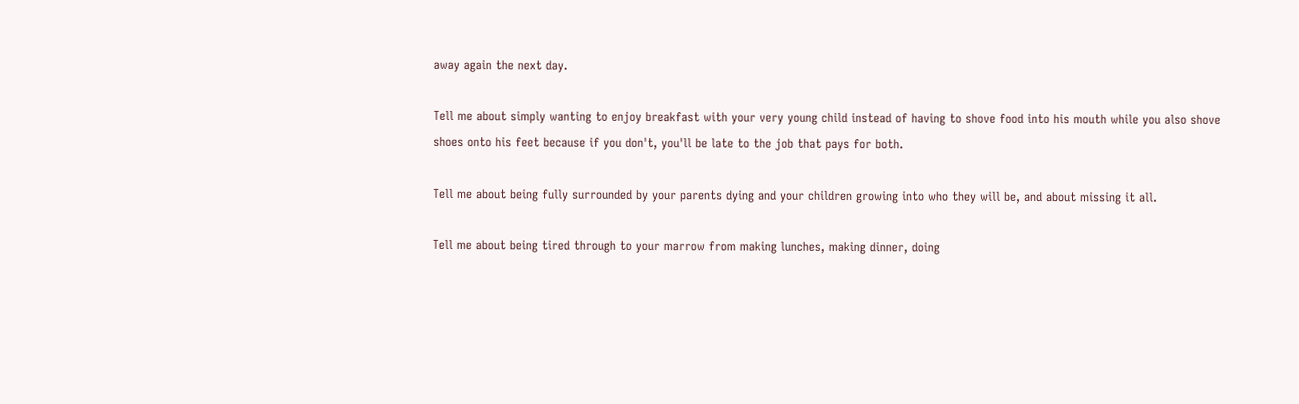away again the next day.

Tell me about simply wanting to enjoy breakfast with your very young child instead of having to shove food into his mouth while you also shove shoes onto his feet because if you don't, you'll be late to the job that pays for both.

Tell me about being fully surrounded by your parents dying and your children growing into who they will be, and about missing it all.

Tell me about being tired through to your marrow from making lunches, making dinner, doing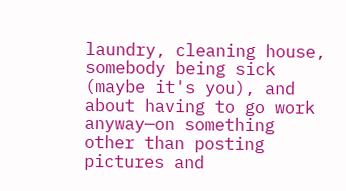laundry, cleaning house, somebody being sick (maybe it's you), and about having to go work anyway—on something other than posting pictures and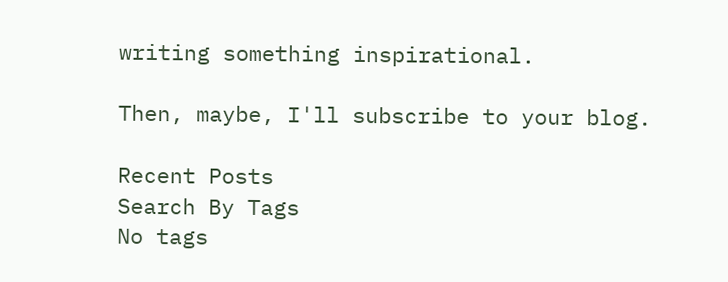writing something inspirational.

Then, maybe, I'll subscribe to your blog.

Recent Posts
Search By Tags
No tags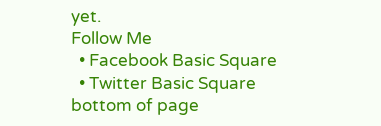yet.
Follow Me
  • Facebook Basic Square
  • Twitter Basic Square
bottom of page